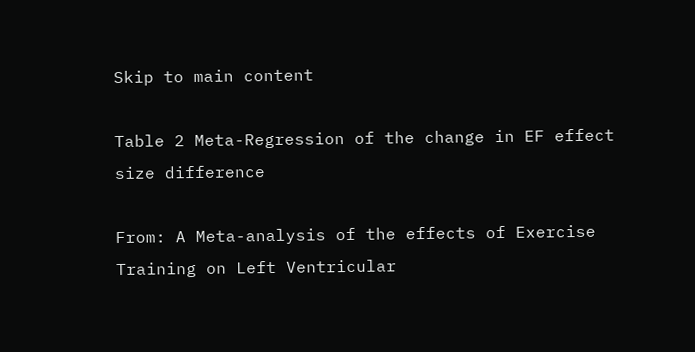Skip to main content

Table 2 Meta-Regression of the change in EF effect size difference

From: A Meta-analysis of the effects of Exercise Training on Left Ventricular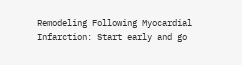Remodeling Following Myocardial Infarction: Start early and go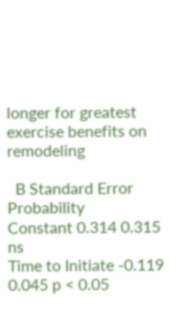longer for greatest exercise benefits on remodeling

  B Standard Error Probability
Constant 0.314 0.315 ns
Time to Initiate -0.119 0.045 p < 0.05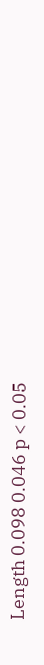Length 0.098 0.046 p < 0.05